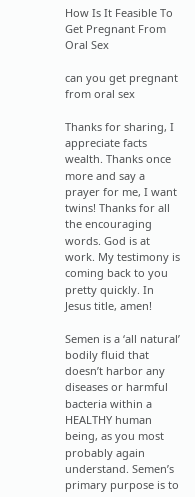How Is It Feasible To Get Pregnant From Oral Sex

can you get pregnant from oral sex

Thanks for sharing, I appreciate facts wealth. Thanks once more and say a prayer for me, I want twins! Thanks for all the encouraging words. God is at work. My testimony is coming back to you pretty quickly. In Jesus title, amen!

Semen is a ‘all natural’ bodily fluid that doesn’t harbor any diseases or harmful bacteria within a HEALTHY human being, as you most probably again understand. Semen’s primary purpose is to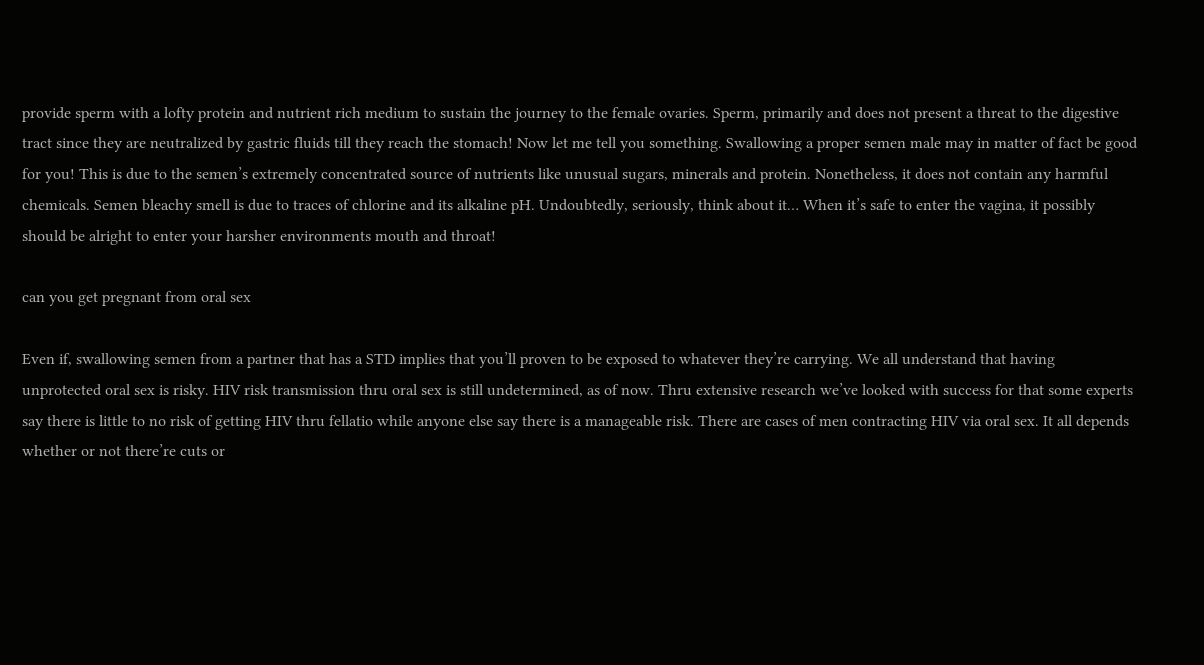provide sperm with a lofty protein and nutrient rich medium to sustain the journey to the female ovaries. Sperm, primarily and does not present a threat to the digestive tract since they are neutralized by gastric fluids till they reach the stomach! Now let me tell you something. Swallowing a proper semen male may in matter of fact be good for you! This is due to the semen’s extremely concentrated source of nutrients like unusual sugars, minerals and protein. Nonetheless, it does not contain any harmful chemicals. Semen bleachy smell is due to traces of chlorine and its alkaline pH. Undoubtedly, seriously, think about it… When it’s safe to enter the vagina, it possibly should be alright to enter your harsher environments mouth and throat!

can you get pregnant from oral sex

Even if, swallowing semen from a partner that has a STD implies that you’ll proven to be exposed to whatever they’re carrying. We all understand that having unprotected oral sex is risky. HIV risk transmission thru oral sex is still undetermined, as of now. Thru extensive research we’ve looked with success for that some experts say there is little to no risk of getting HIV thru fellatio while anyone else say there is a manageable risk. There are cases of men contracting HIV via oral sex. It all depends whether or not there’re cuts or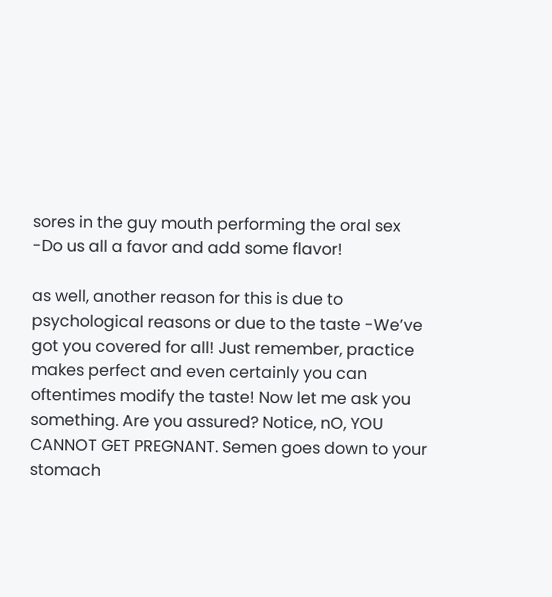sores in the guy mouth performing the oral sex -Do us all a favor and add some flavor!

as well, another reason for this is due to psychological reasons or due to the taste -We’ve got you covered for all! Just remember, practice makes perfect and even certainly you can oftentimes modify the taste! Now let me ask you something. Are you assured? Notice, nO, YOU CANNOT GET PREGNANT. Semen goes down to your stomach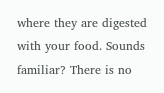where they are digested with your food. Sounds familiar? There is no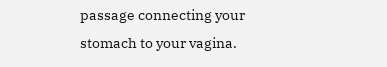passage connecting your stomach to your vagina.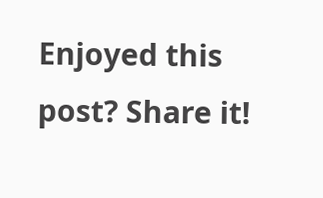Enjoyed this post? Share it!